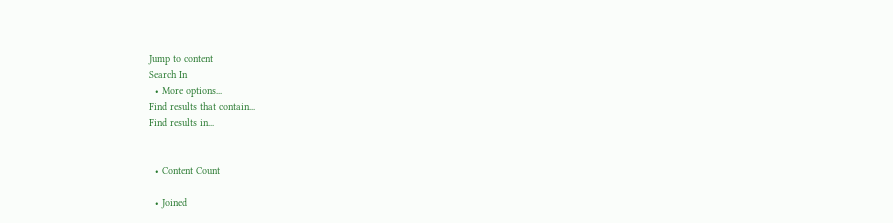Jump to content
Search In
  • More options...
Find results that contain...
Find results in...


  • Content Count

  • Joined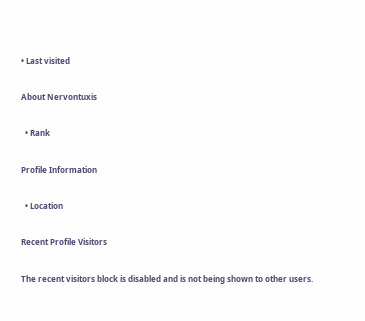• Last visited

About Nervontuxis

  • Rank

Profile Information

  • Location

Recent Profile Visitors

The recent visitors block is disabled and is not being shown to other users.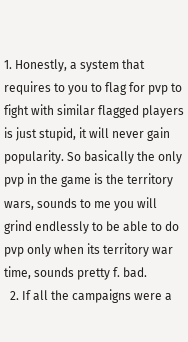1. Honestly, a system that requires to you to flag for pvp to fight with similar flagged players is just stupid, it will never gain popularity. So basically the only pvp in the game is the territory wars, sounds to me you will grind endlessly to be able to do pvp only when its territory war time, sounds pretty f. bad.
  2. If all the campaigns were a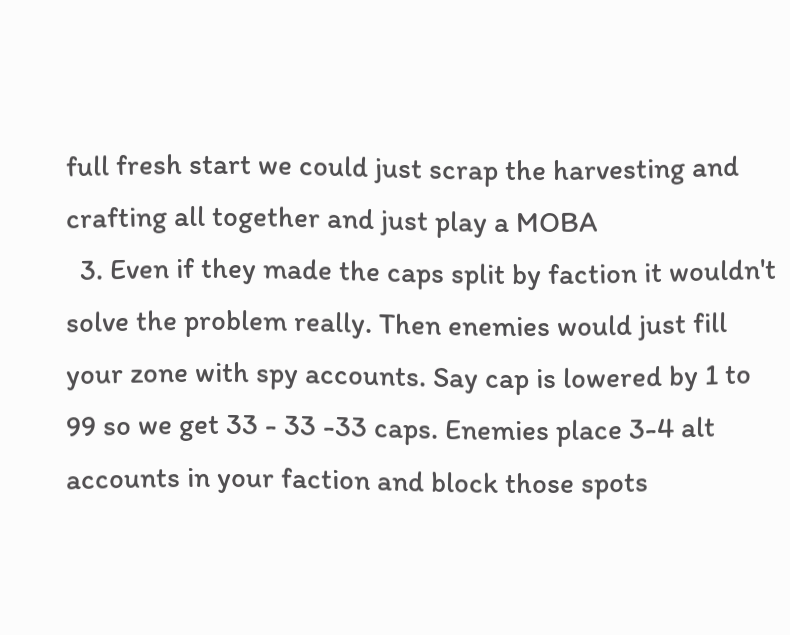full fresh start we could just scrap the harvesting and crafting all together and just play a MOBA
  3. Even if they made the caps split by faction it wouldn't solve the problem really. Then enemies would just fill your zone with spy accounts. Say cap is lowered by 1 to 99 so we get 33 - 33 -33 caps. Enemies place 3-4 alt accounts in your faction and block those spots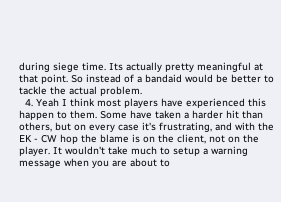during siege time. Its actually pretty meaningful at that point. So instead of a bandaid would be better to tackle the actual problem.
  4. Yeah I think most players have experienced this happen to them. Some have taken a harder hit than others, but on every case it's frustrating, and with the EK - CW hop the blame is on the client, not on the player. It wouldn't take much to setup a warning message when you are about to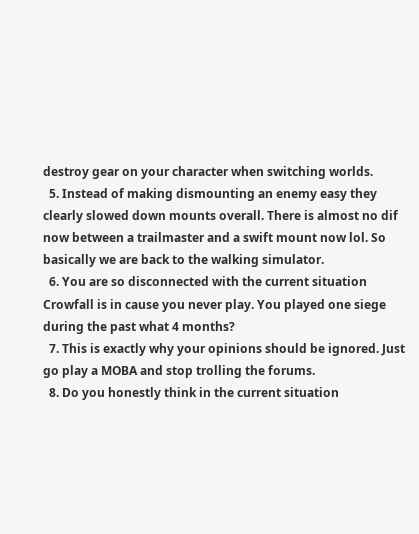destroy gear on your character when switching worlds.
  5. Instead of making dismounting an enemy easy they clearly slowed down mounts overall. There is almost no dif now between a trailmaster and a swift mount now lol. So basically we are back to the walking simulator.
  6. You are so disconnected with the current situation Crowfall is in cause you never play. You played one siege during the past what 4 months?
  7. This is exactly why your opinions should be ignored. Just go play a MOBA and stop trolling the forums.
  8. Do you honestly think in the current situation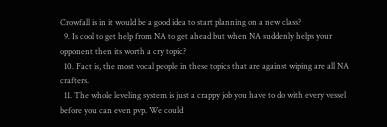Crowfall is in it would be a good idea to start planning on a new class?
  9. Is cool to get help from NA to get ahead but when NA suddenly helps your opponent then its worth a cry topic?
  10. Fact is, the most vocal people in these topics that are against wiping are all NA crafters.
  11. The whole leveling system is just a crappy job you have to do with every vessel before you can even pvp. We could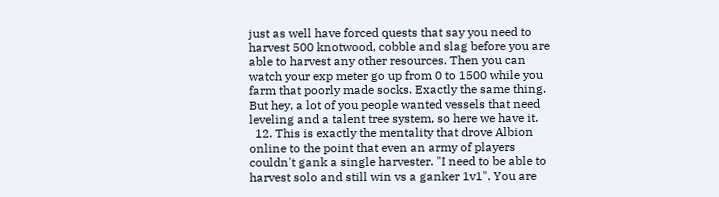just as well have forced quests that say you need to harvest 500 knotwood, cobble and slag before you are able to harvest any other resources. Then you can watch your exp meter go up from 0 to 1500 while you farm that poorly made socks. Exactly the same thing. But hey, a lot of you people wanted vessels that need leveling and a talent tree system, so here we have it.
  12. This is exactly the mentality that drove Albion online to the point that even an army of players couldn't gank a single harvester. "I need to be able to harvest solo and still win vs a ganker 1v1". You are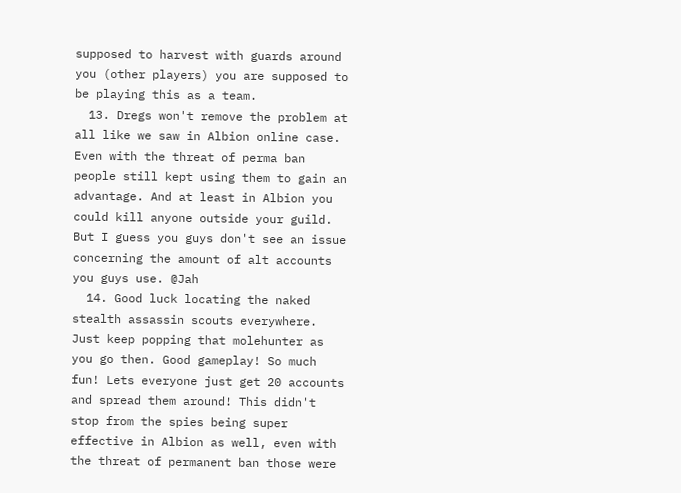supposed to harvest with guards around you (other players) you are supposed to be playing this as a team.
  13. Dregs won't remove the problem at all like we saw in Albion online case. Even with the threat of perma ban people still kept using them to gain an advantage. And at least in Albion you could kill anyone outside your guild. But I guess you guys don't see an issue concerning the amount of alt accounts you guys use. @Jah
  14. Good luck locating the naked stealth assassin scouts everywhere. Just keep popping that molehunter as you go then. Good gameplay! So much fun! Lets everyone just get 20 accounts and spread them around! This didn't stop from the spies being super effective in Albion as well, even with the threat of permanent ban those were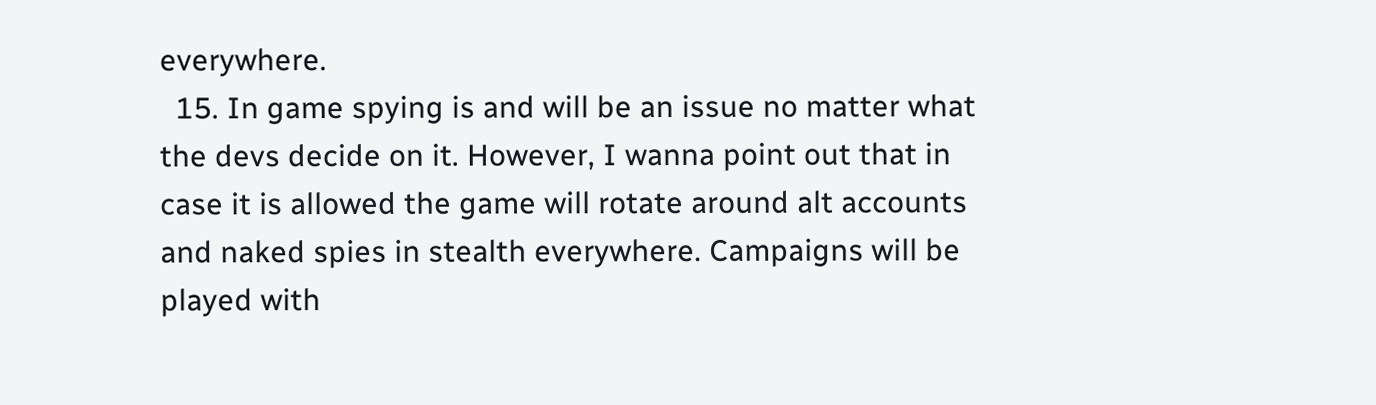everywhere.
  15. In game spying is and will be an issue no matter what the devs decide on it. However, I wanna point out that in case it is allowed the game will rotate around alt accounts and naked spies in stealth everywhere. Campaigns will be played with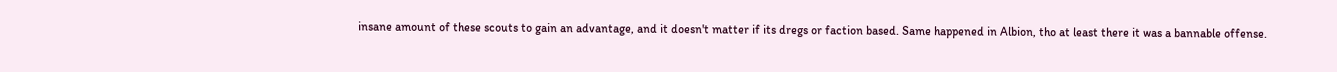insane amount of these scouts to gain an advantage, and it doesn't matter if its dregs or faction based. Same happened in Albion, tho at least there it was a bannable offense.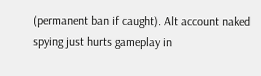(permanent ban if caught). Alt account naked spying just hurts gameplay in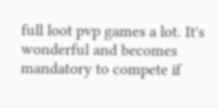full loot pvp games a lot. It's wonderful and becomes mandatory to compete if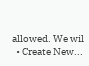allowed. We wil
  • Create New...